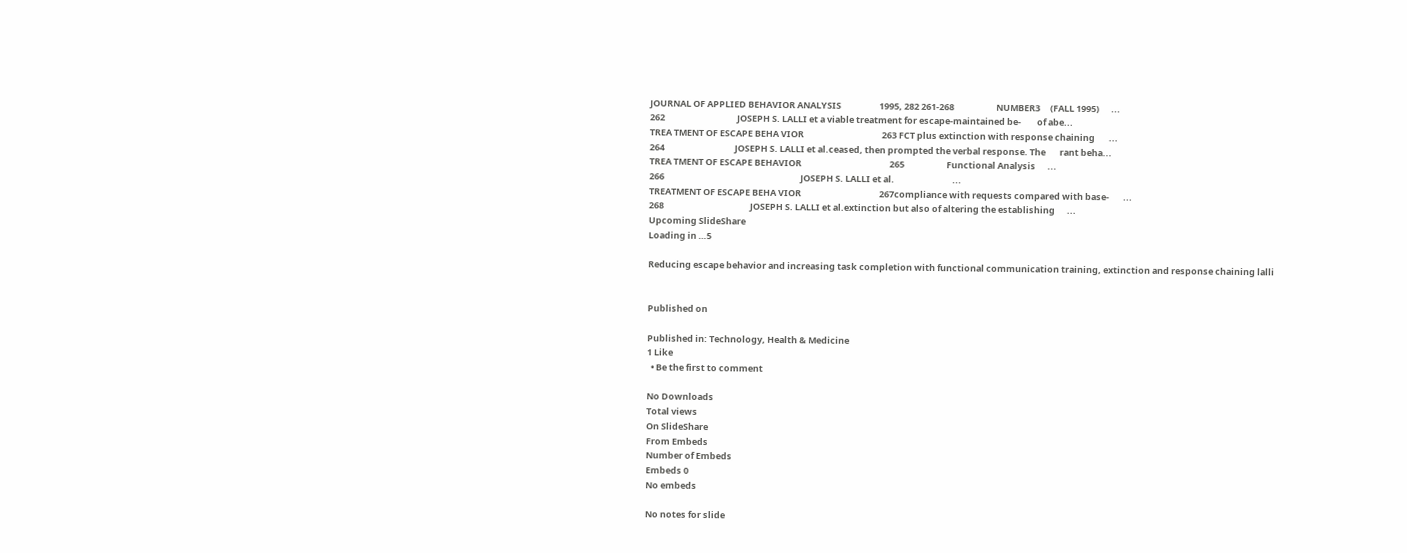JOURNAL OF APPLIED BEHAVIOR ANALYSIS                   1995, 282 261-268                     NUMBER3     (FALL 1995)      ...
262                                    JOSEPH S. LALLI et a viable treatment for escape-maintained be-        of abe...
TREA TMENT OF ESCAPE BEHA VIOR                                       263 FCT plus extinction with response chaining       ...
264                                   JOSEPH S. LALLI et al.ceased, then prompted the verbal response. The       rant beha...
TREA TMENT OF ESCAPE BEHAVIOR                                            265                     Functional Analysis      ...
266                                                                    JOSEPH S. LALLI et al.                             ...
TREATMENT OF ESCAPE BEHA VIOR                                       267compliance with requests compared with base-       ...
268                                           JOSEPH S. LALLI et al.extinction but also of altering the establishing      ...
Upcoming SlideShare
Loading in …5

Reducing escape behavior and increasing task completion with functional communication training, extinction and response chaining lalli


Published on

Published in: Technology, Health & Medicine
1 Like
  • Be the first to comment

No Downloads
Total views
On SlideShare
From Embeds
Number of Embeds
Embeds 0
No embeds

No notes for slide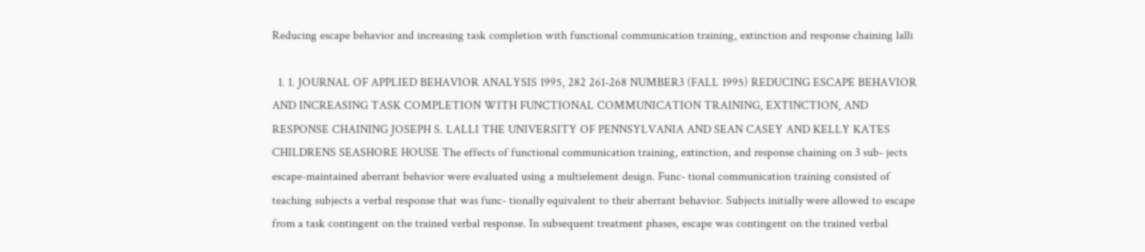Reducing escape behavior and increasing task completion with functional communication training, extinction and response chaining lalli

  1. 1. JOURNAL OF APPLIED BEHAVIOR ANALYSIS 1995, 282 261-268 NUMBER3 (FALL 1995) REDUCING ESCAPE BEHAVIOR AND INCREASING TASK COMPLETION WITH FUNCTIONAL COMMUNICATION TRAINING, EXTINCTION, AND RESPONSE CHAINING JOSEPH S. LALLI THE UNIVERSITY OF PENNSYLVANIA AND SEAN CASEY AND KELLY KATES CHILDRENS SEASHORE HOUSE The effects of functional communication training, extinction, and response chaining on 3 sub- jects escape-maintained aberrant behavior were evaluated using a multielement design. Func- tional communication training consisted of teaching subjects a verbal response that was func- tionally equivalent to their aberrant behavior. Subjects initially were allowed to escape from a task contingent on the trained verbal response. In subsequent treatment phases, escape was contingent on the trained verbal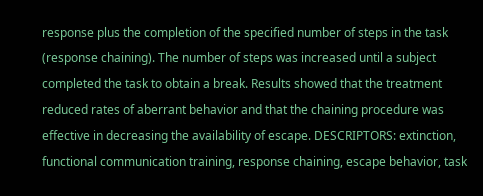response plus the completion of the specified number of steps in the task (response chaining). The number of steps was increased until a subject completed the task to obtain a break. Results showed that the treatment reduced rates of aberrant behavior and that the chaining procedure was effective in decreasing the availability of escape. DESCRIPTORS: extinction, functional communication training, response chaining, escape behavior, task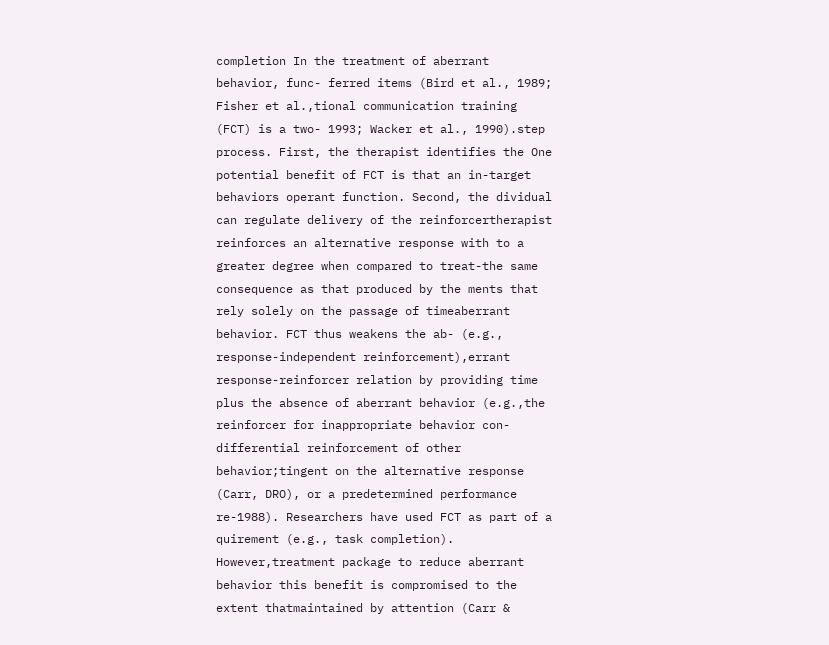completion In the treatment of aberrant behavior, func- ferred items (Bird et al., 1989; Fisher et al.,tional communication training (FCT) is a two- 1993; Wacker et al., 1990).step process. First, the therapist identifies the One potential benefit of FCT is that an in-target behaviors operant function. Second, the dividual can regulate delivery of the reinforcertherapist reinforces an alternative response with to a greater degree when compared to treat-the same consequence as that produced by the ments that rely solely on the passage of timeaberrant behavior. FCT thus weakens the ab- (e.g., response-independent reinforcement),errant response-reinforcer relation by providing time plus the absence of aberrant behavior (e.g.,the reinforcer for inappropriate behavior con- differential reinforcement of other behavior;tingent on the alternative response (Carr, DRO), or a predetermined performance re-1988). Researchers have used FCT as part of a quirement (e.g., task completion). However,treatment package to reduce aberrant behavior this benefit is compromised to the extent thatmaintained by attention (Carr &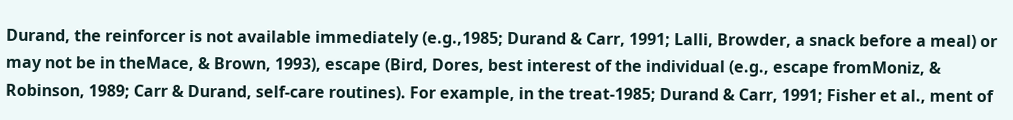Durand, the reinforcer is not available immediately (e.g.,1985; Durand & Carr, 1991; Lalli, Browder, a snack before a meal) or may not be in theMace, & Brown, 1993), escape (Bird, Dores, best interest of the individual (e.g., escape fromMoniz, & Robinson, 1989; Carr & Durand, self-care routines). For example, in the treat-1985; Durand & Carr, 1991; Fisher et al., ment of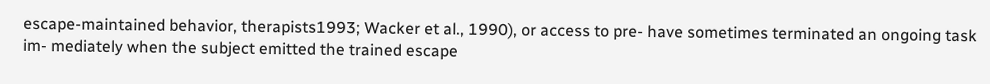escape-maintained behavior, therapists1993; Wacker et al., 1990), or access to pre- have sometimes terminated an ongoing task im- mediately when the subject emitted the trained escape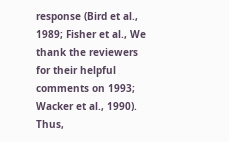response (Bird et al., 1989; Fisher et al., We thank the reviewers for their helpful comments on 1993; Wacker et al., 1990). Thus,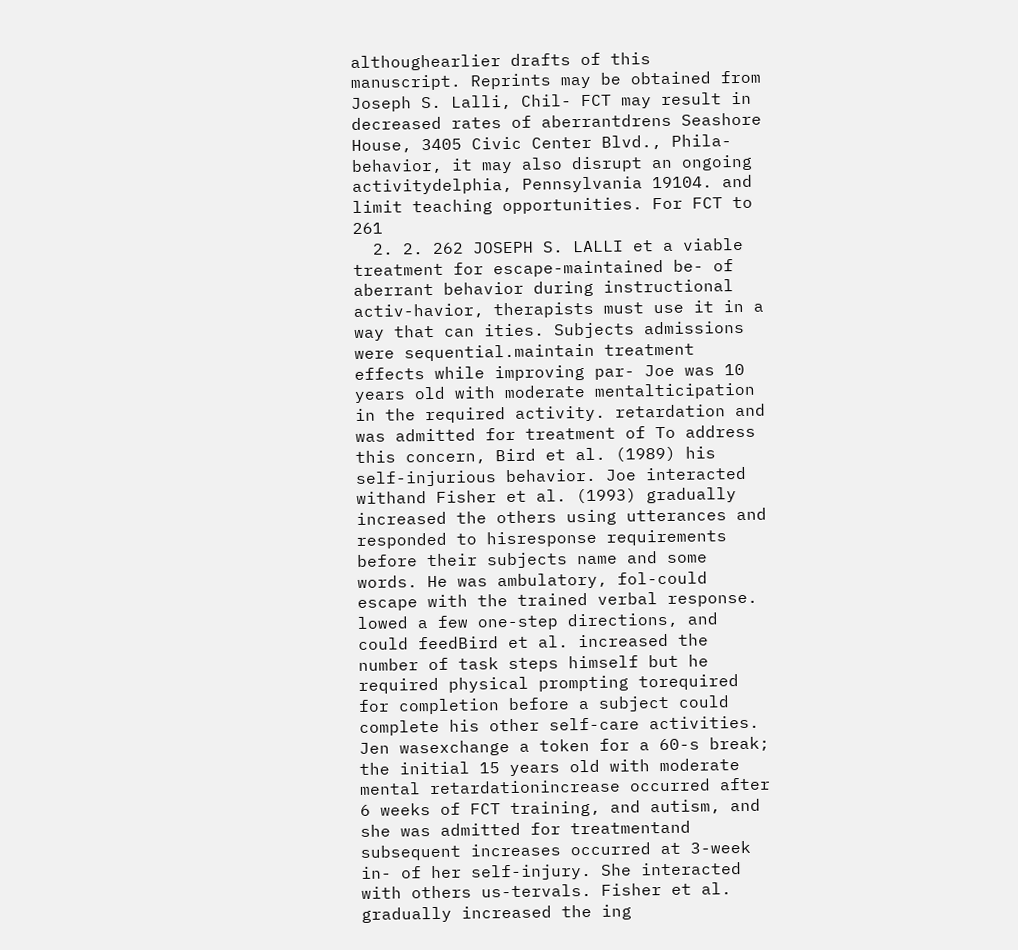althoughearlier drafts of this manuscript. Reprints may be obtained from Joseph S. Lalli, Chil- FCT may result in decreased rates of aberrantdrens Seashore House, 3405 Civic Center Blvd., Phila- behavior, it may also disrupt an ongoing activitydelphia, Pennsylvania 19104. and limit teaching opportunities. For FCT to 261
  2. 2. 262 JOSEPH S. LALLI et a viable treatment for escape-maintained be- of aberrant behavior during instructional activ-havior, therapists must use it in a way that can ities. Subjects admissions were sequential.maintain treatment effects while improving par- Joe was 10 years old with moderate mentalticipation in the required activity. retardation and was admitted for treatment of To address this concern, Bird et al. (1989) his self-injurious behavior. Joe interacted withand Fisher et al. (1993) gradually increased the others using utterances and responded to hisresponse requirements before their subjects name and some words. He was ambulatory, fol-could escape with the trained verbal response. lowed a few one-step directions, and could feedBird et al. increased the number of task steps himself but he required physical prompting torequired for completion before a subject could complete his other self-care activities. Jen wasexchange a token for a 60-s break; the initial 15 years old with moderate mental retardationincrease occurred after 6 weeks of FCT training, and autism, and she was admitted for treatmentand subsequent increases occurred at 3-week in- of her self-injury. She interacted with others us-tervals. Fisher et al. gradually increased the ing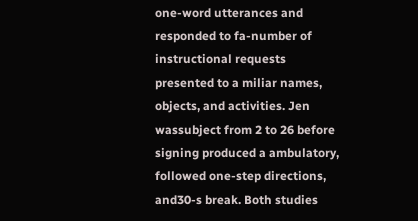one-word utterances and responded to fa-number of instructional requests presented to a miliar names, objects, and activities. Jen wassubject from 2 to 26 before signing produced a ambulatory, followed one-step directions, and30-s break. Both studies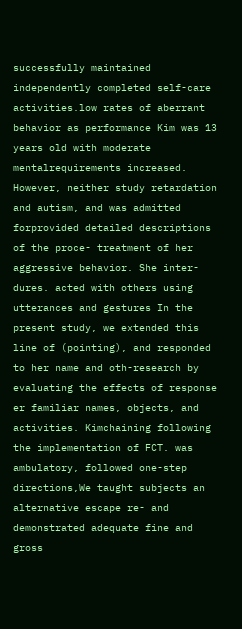successfully maintained independently completed self-care activities.low rates of aberrant behavior as performance Kim was 13 years old with moderate mentalrequirements increased. However, neither study retardation and autism, and was admitted forprovided detailed descriptions of the proce- treatment of her aggressive behavior. She inter-dures. acted with others using utterances and gestures In the present study, we extended this line of (pointing), and responded to her name and oth-research by evaluating the effects of response er familiar names, objects, and activities. Kimchaining following the implementation of FCT. was ambulatory, followed one-step directions,We taught subjects an alternative escape re- and demonstrated adequate fine and gross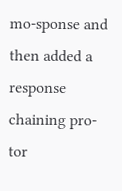mo-sponse and then added a response chaining pro- tor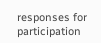responses for participation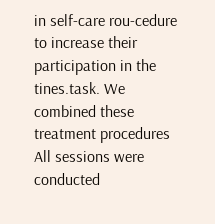in self-care rou-cedure to increase their participation in the tines.task. We combined these treatment procedures All sessions were conducted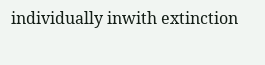individually inwith extinction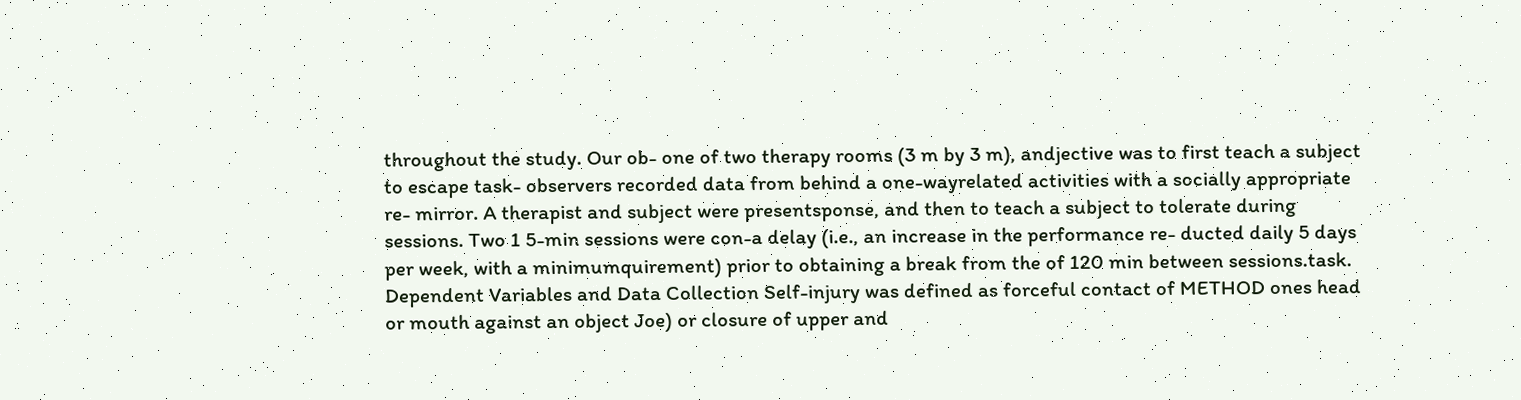throughout the study. Our ob- one of two therapy rooms (3 m by 3 m), andjective was to first teach a subject to escape task- observers recorded data from behind a one-wayrelated activities with a socially appropriate re- mirror. A therapist and subject were presentsponse, and then to teach a subject to tolerate during sessions. Two 1 5-min sessions were con-a delay (i.e., an increase in the performance re- ducted daily 5 days per week, with a minimumquirement) prior to obtaining a break from the of 120 min between sessions.task. Dependent Variables and Data Collection Self-injury was defined as forceful contact of METHOD ones head or mouth against an object Joe) or closure of upper and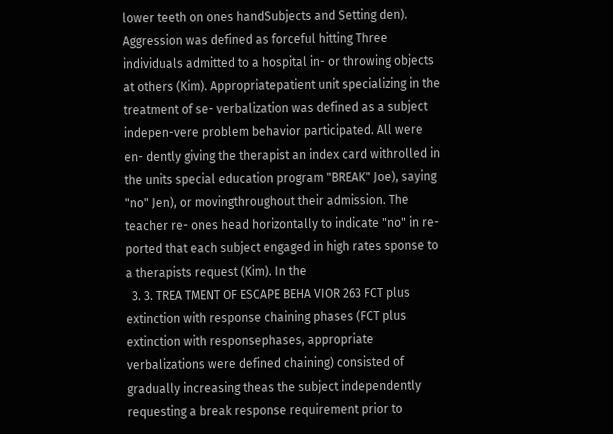lower teeth on ones handSubjects and Setting den). Aggression was defined as forceful hitting Three individuals admitted to a hospital in- or throwing objects at others (Kim). Appropriatepatient unit specializing in the treatment of se- verbalization was defined as a subject indepen-vere problem behavior participated. All were en- dently giving the therapist an index card withrolled in the units special education program "BREAK" Joe), saying "no" Jen), or movingthroughout their admission. The teacher re- ones head horizontally to indicate "no" in re-ported that each subject engaged in high rates sponse to a therapists request (Kim). In the
  3. 3. TREA TMENT OF ESCAPE BEHA VIOR 263 FCT plus extinction with response chaining phases (FCT plus extinction with responsephases, appropriate verbalizations were defined chaining) consisted of gradually increasing theas the subject independently requesting a break response requirement prior to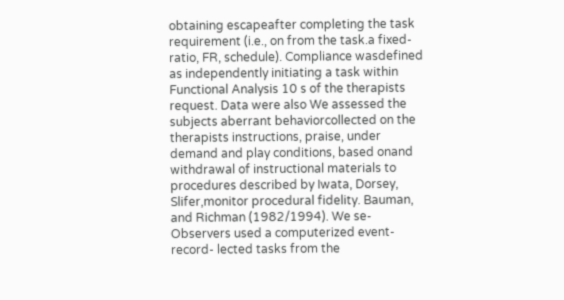obtaining escapeafter completing the task requirement (i.e., on from the task.a fixed-ratio, FR, schedule). Compliance wasdefined as independently initiating a task within Functional Analysis 10 s of the therapists request. Data were also We assessed the subjects aberrant behaviorcollected on the therapists instructions, praise, under demand and play conditions, based onand withdrawal of instructional materials to procedures described by Iwata, Dorsey, Slifer,monitor procedural fidelity. Bauman, and Richman (1982/1994). We se- Observers used a computerized event-record- lected tasks from the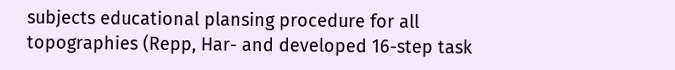subjects educational plansing procedure for all topographies (Repp, Har- and developed 16-step task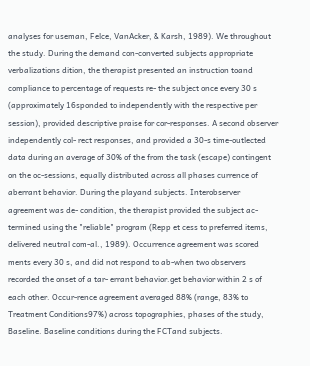analyses for useman, Felce, VanAcker, & Karsh, 1989). We throughout the study. During the demand con-converted subjects appropriate verbalizations dition, the therapist presented an instruction toand compliance to percentage of requests re- the subject once every 30 s (approximately 16sponded to independently with the respective per session), provided descriptive praise for cor-responses. A second observer independently col- rect responses, and provided a 30-s time-outlected data during an average of 30% of the from the task (escape) contingent on the oc-sessions, equally distributed across all phases currence of aberrant behavior. During the playand subjects. Interobserver agreement was de- condition, the therapist provided the subject ac-termined using the "reliable" program (Repp et cess to preferred items, delivered neutral com-al., 1989). Occurrence agreement was scored ments every 30 s, and did not respond to ab-when two observers recorded the onset of a tar- errant behavior.get behavior within 2 s of each other. Occur-rence agreement averaged 88% (range, 83% to Treatment Conditions97%) across topographies, phases of the study, Baseline. Baseline conditions during the FCTand subjects.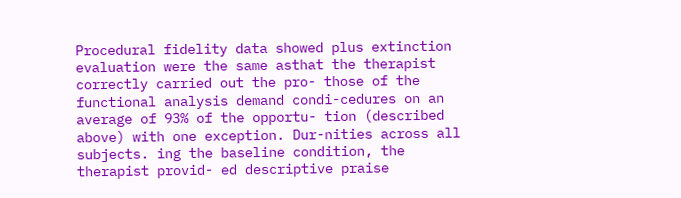Procedural fidelity data showed plus extinction evaluation were the same asthat the therapist correctly carried out the pro- those of the functional analysis demand condi-cedures on an average of 93% of the opportu- tion (described above) with one exception. Dur-nities across all subjects. ing the baseline condition, the therapist provid- ed descriptive praise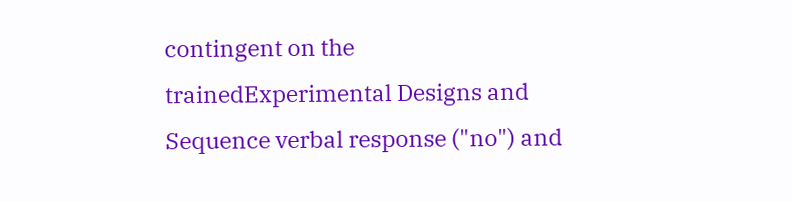contingent on the trainedExperimental Designs and Sequence verbal response ("no") and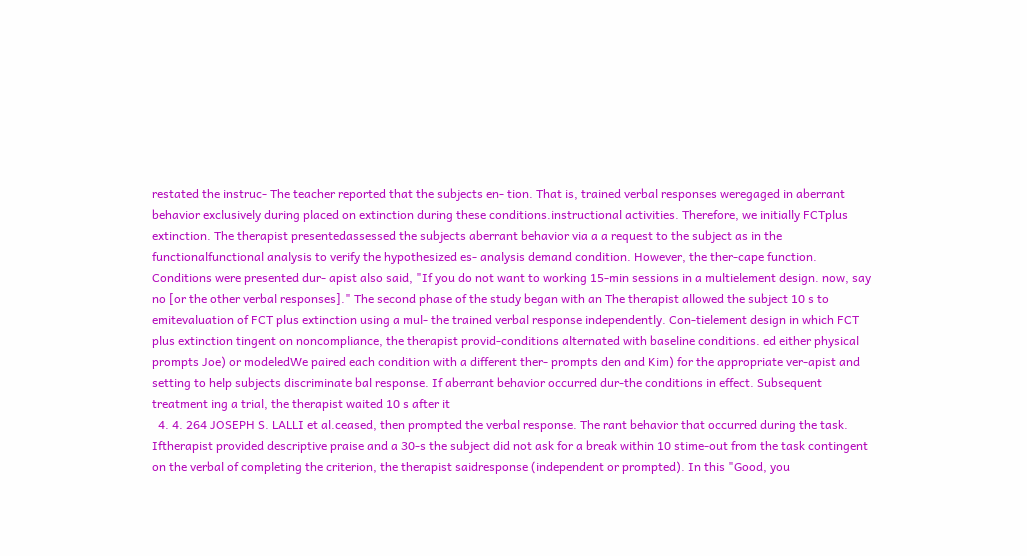restated the instruc- The teacher reported that the subjects en- tion. That is, trained verbal responses weregaged in aberrant behavior exclusively during placed on extinction during these conditions.instructional activities. Therefore, we initially FCTplus extinction. The therapist presentedassessed the subjects aberrant behavior via a a request to the subject as in the functionalfunctional analysis to verify the hypothesized es- analysis demand condition. However, the ther-cape function. Conditions were presented dur- apist also said, "If you do not want to working 15-min sessions in a multielement design. now, say no [or the other verbal responses]." The second phase of the study began with an The therapist allowed the subject 10 s to emitevaluation of FCT plus extinction using a mul- the trained verbal response independently. Con-tielement design in which FCT plus extinction tingent on noncompliance, the therapist provid-conditions alternated with baseline conditions. ed either physical prompts Joe) or modeledWe paired each condition with a different ther- prompts den and Kim) for the appropriate ver-apist and setting to help subjects discriminate bal response. If aberrant behavior occurred dur-the conditions in effect. Subsequent treatment ing a trial, the therapist waited 10 s after it
  4. 4. 264 JOSEPH S. LALLI et al.ceased, then prompted the verbal response. The rant behavior that occurred during the task. Iftherapist provided descriptive praise and a 30-s the subject did not ask for a break within 10 stime-out from the task contingent on the verbal of completing the criterion, the therapist saidresponse (independent or prompted). In this "Good, you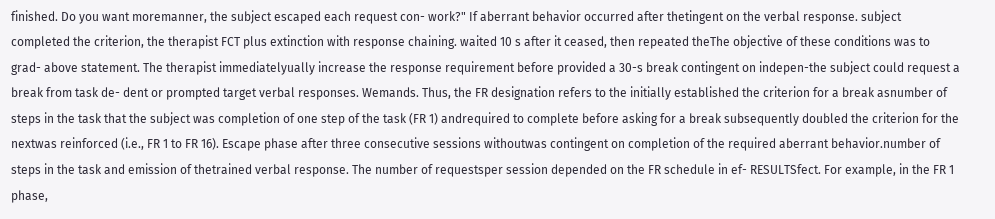finished. Do you want moremanner, the subject escaped each request con- work?" If aberrant behavior occurred after thetingent on the verbal response. subject completed the criterion, the therapist FCT plus extinction with response chaining. waited 10 s after it ceased, then repeated theThe objective of these conditions was to grad- above statement. The therapist immediatelyually increase the response requirement before provided a 30-s break contingent on indepen-the subject could request a break from task de- dent or prompted target verbal responses. Wemands. Thus, the FR designation refers to the initially established the criterion for a break asnumber of steps in the task that the subject was completion of one step of the task (FR 1) andrequired to complete before asking for a break subsequently doubled the criterion for the nextwas reinforced (i.e., FR 1 to FR 16). Escape phase after three consecutive sessions withoutwas contingent on completion of the required aberrant behavior.number of steps in the task and emission of thetrained verbal response. The number of requestsper session depended on the FR schedule in ef- RESULTSfect. For example, in the FR 1 phase,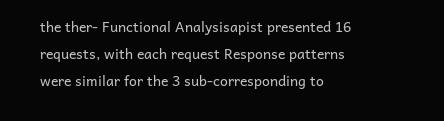the ther- Functional Analysisapist presented 16 requests, with each request Response patterns were similar for the 3 sub-corresponding to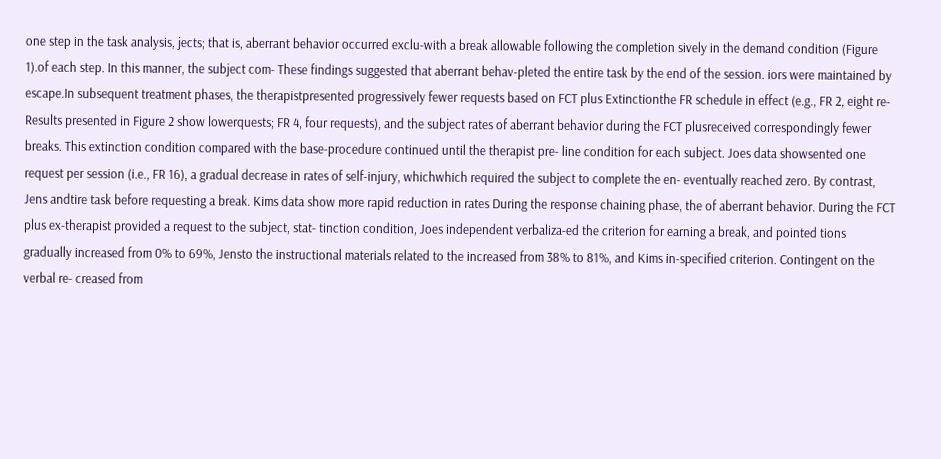one step in the task analysis, jects; that is, aberrant behavior occurred exclu-with a break allowable following the completion sively in the demand condition (Figure 1).of each step. In this manner, the subject com- These findings suggested that aberrant behav-pleted the entire task by the end of the session. iors were maintained by escape.In subsequent treatment phases, the therapistpresented progressively fewer requests based on FCT plus Extinctionthe FR schedule in effect (e.g., FR 2, eight re- Results presented in Figure 2 show lowerquests; FR 4, four requests), and the subject rates of aberrant behavior during the FCT plusreceived correspondingly fewer breaks. This extinction condition compared with the base-procedure continued until the therapist pre- line condition for each subject. Joes data showsented one request per session (i.e., FR 16), a gradual decrease in rates of self-injury, whichwhich required the subject to complete the en- eventually reached zero. By contrast, Jens andtire task before requesting a break. Kims data show more rapid reduction in rates During the response chaining phase, the of aberrant behavior. During the FCT plus ex-therapist provided a request to the subject, stat- tinction condition, Joes independent verbaliza-ed the criterion for earning a break, and pointed tions gradually increased from 0% to 69%, Jensto the instructional materials related to the increased from 38% to 81%, and Kims in-specified criterion. Contingent on the verbal re- creased from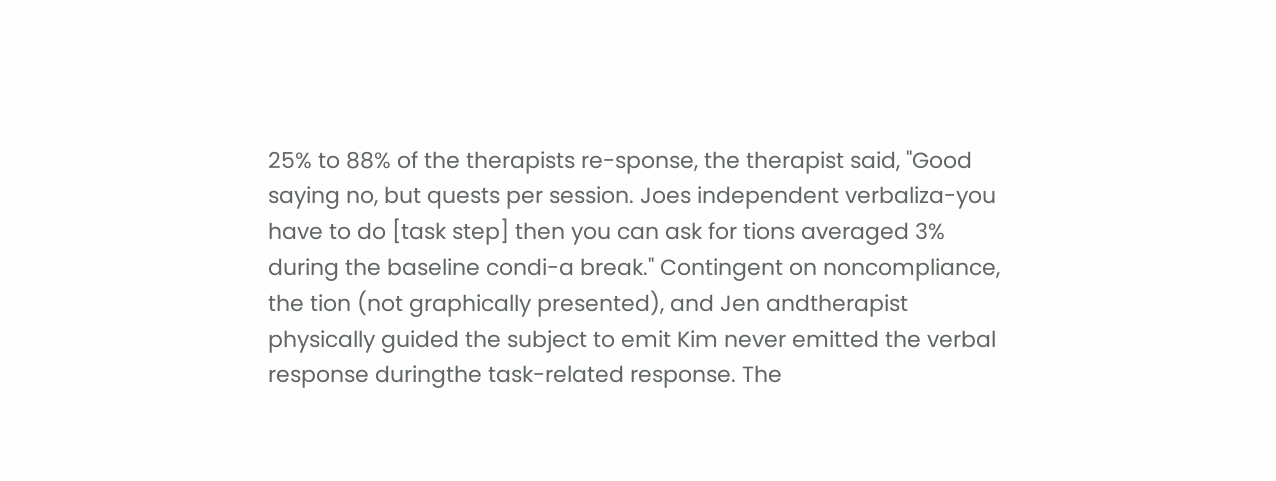25% to 88% of the therapists re-sponse, the therapist said, "Good saying no, but quests per session. Joes independent verbaliza-you have to do [task step] then you can ask for tions averaged 3% during the baseline condi-a break." Contingent on noncompliance, the tion (not graphically presented), and Jen andtherapist physically guided the subject to emit Kim never emitted the verbal response duringthe task-related response. The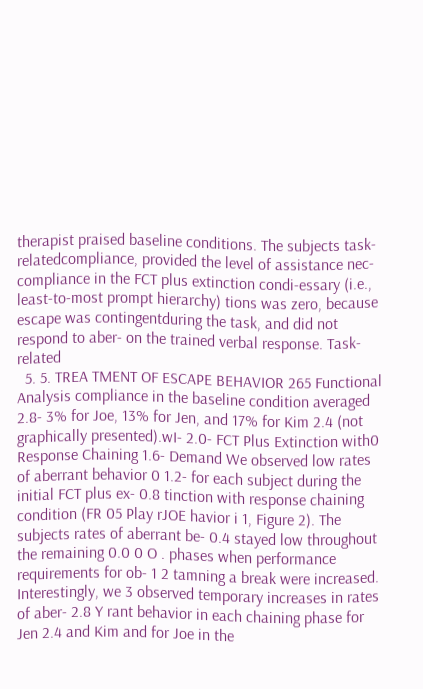therapist praised baseline conditions. The subjects task-relatedcompliance, provided the level of assistance nec- compliance in the FCT plus extinction condi-essary (i.e., least-to-most prompt hierarchy) tions was zero, because escape was contingentduring the task, and did not respond to aber- on the trained verbal response. Task-related
  5. 5. TREA TMENT OF ESCAPE BEHAVIOR 265 Functional Analysis compliance in the baseline condition averaged 2.8- 3% for Joe, 13% for Jen, and 17% for Kim 2.4 (not graphically presented).wI- 2.0- FCT Plus Extinction with0 Response Chaining 1.6- Demand We observed low rates of aberrant behavior 0 1.2- for each subject during the initial FCT plus ex- 0.8 tinction with response chaining condition (FR 05 Play rJOE havior i 1, Figure 2). The subjects rates of aberrant be- 0.4 stayed low throughout the remaining 0.0 0 O . phases when performance requirements for ob- 1 2 tamning a break were increased. Interestingly, we 3 observed temporary increases in rates of aber- 2.8 Y rant behavior in each chaining phase for Jen 2.4 and Kim and for Joe in the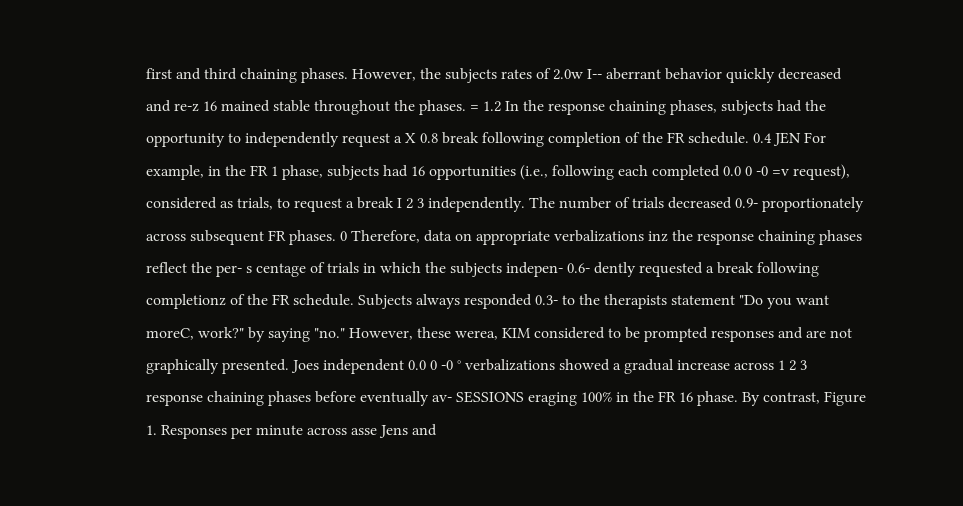first and third chaining phases. However, the subjects rates of 2.0w I-- aberrant behavior quickly decreased and re-z 16 mained stable throughout the phases. = 1.2 In the response chaining phases, subjects had the opportunity to independently request a X 0.8 break following completion of the FR schedule. 0.4 JEN For example, in the FR 1 phase, subjects had 16 opportunities (i.e., following each completed 0.0 0 -0 =v request), considered as trials, to request a break I 2 3 independently. The number of trials decreased 0.9- proportionately across subsequent FR phases. 0 Therefore, data on appropriate verbalizations inz the response chaining phases reflect the per- s centage of trials in which the subjects indepen- 0.6- dently requested a break following completionz of the FR schedule. Subjects always responded 0.3- to the therapists statement "Do you want moreC, work?" by saying "no." However, these werea, KIM considered to be prompted responses and are not graphically presented. Joes independent 0.0 0 -0 ° verbalizations showed a gradual increase across 1 2 3 response chaining phases before eventually av- SESSIONS eraging 100% in the FR 16 phase. By contrast, Figure 1. Responses per minute across asse Jens and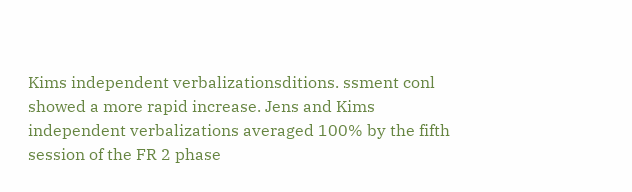Kims independent verbalizationsditions. ssment conl showed a more rapid increase. Jens and Kims independent verbalizations averaged 100% by the fifth session of the FR 2 phase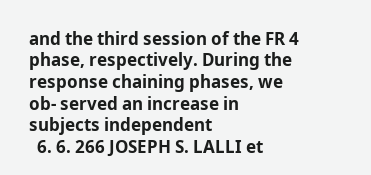and the third session of the FR 4 phase, respectively. During the response chaining phases, we ob- served an increase in subjects independent
  6. 6. 266 JOSEPH S. LALLI et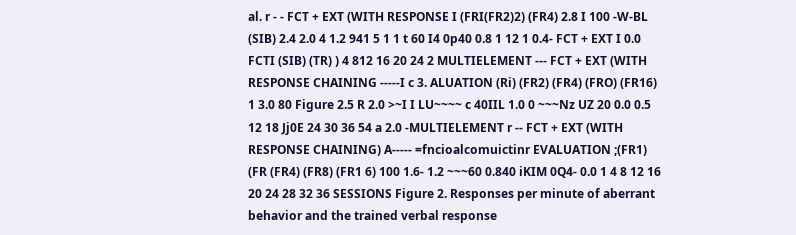al. r - - FCT + EXT (WITH RESPONSE I (FRI(FR2)2) (FR4) 2.8 I 100 -W-BL (SIB) 2.4 2.0 4 1.2 941 5 1 1 t 60 I4 0p40 0.8 1 12 1 0.4- FCT + EXT I 0.0 FCTI (SIB) (TR) ) 4 812 16 20 24 2 MULTIELEMENT --- FCT + EXT (WITH RESPONSE CHAINING -----I c 3. ALUATION (Ri) (FR2) (FR4) (FRO) (FR16) 1 3.0 80 Figure 2.5 R 2.0 >~I I LU~~~~ c 40IIL 1.0 0 ~~~Nz UZ 20 0.0 0.5 12 18 Jj0E 24 30 36 54 a 2.0 -MULTIELEMENT r -- FCT + EXT (WITH RESPONSE CHAINING) A----- =fncioalcomuictinr EVALUATION ;(FR1) (FR (FR4) (FR8) (FR1 6) 100 1.6- 1.2 ~~~60 0.840 iKIM 0Q4- 0.0 1 4 8 12 16 20 24 28 32 36 SESSIONS Figure 2. Responses per minute of aberrant behavior and the trained verbal response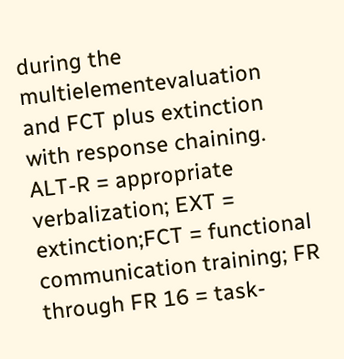during the multielementevaluation and FCT plus extinction with response chaining. ALT-R = appropriate verbalization; EXT = extinction;FCT = functional communication training; FR through FR 16 = task-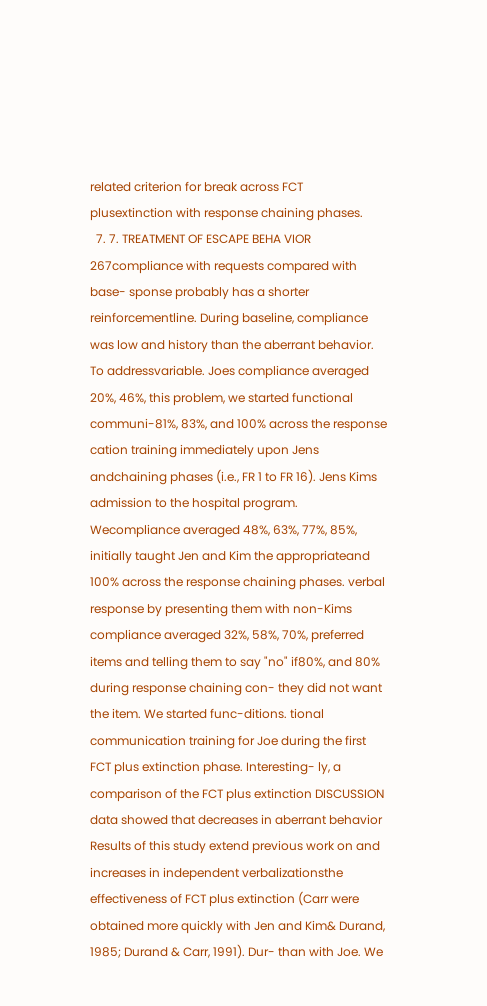related criterion for break across FCT plusextinction with response chaining phases.
  7. 7. TREATMENT OF ESCAPE BEHA VIOR 267compliance with requests compared with base- sponse probably has a shorter reinforcementline. During baseline, compliance was low and history than the aberrant behavior. To addressvariable. Joes compliance averaged 20%, 46%, this problem, we started functional communi-81%, 83%, and 100% across the response cation training immediately upon Jens andchaining phases (i.e., FR 1 to FR 16). Jens Kims admission to the hospital program. Wecompliance averaged 48%, 63%, 77%, 85%, initially taught Jen and Kim the appropriateand 100% across the response chaining phases. verbal response by presenting them with non-Kims compliance averaged 32%, 58%, 70%, preferred items and telling them to say "no" if80%, and 80% during response chaining con- they did not want the item. We started func-ditions. tional communication training for Joe during the first FCT plus extinction phase. Interesting- ly, a comparison of the FCT plus extinction DISCUSSION data showed that decreases in aberrant behavior Results of this study extend previous work on and increases in independent verbalizationsthe effectiveness of FCT plus extinction (Carr were obtained more quickly with Jen and Kim& Durand, 1985; Durand & Carr, 1991). Dur- than with Joe. We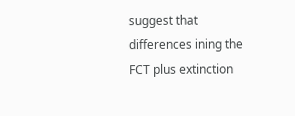suggest that differences ining the FCT plus extinction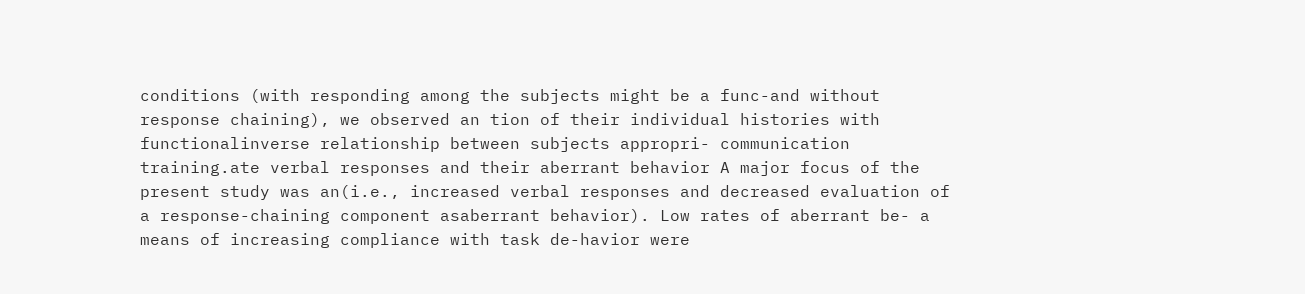conditions (with responding among the subjects might be a func-and without response chaining), we observed an tion of their individual histories with functionalinverse relationship between subjects appropri- communication training.ate verbal responses and their aberrant behavior A major focus of the present study was an(i.e., increased verbal responses and decreased evaluation of a response-chaining component asaberrant behavior). Low rates of aberrant be- a means of increasing compliance with task de-havior were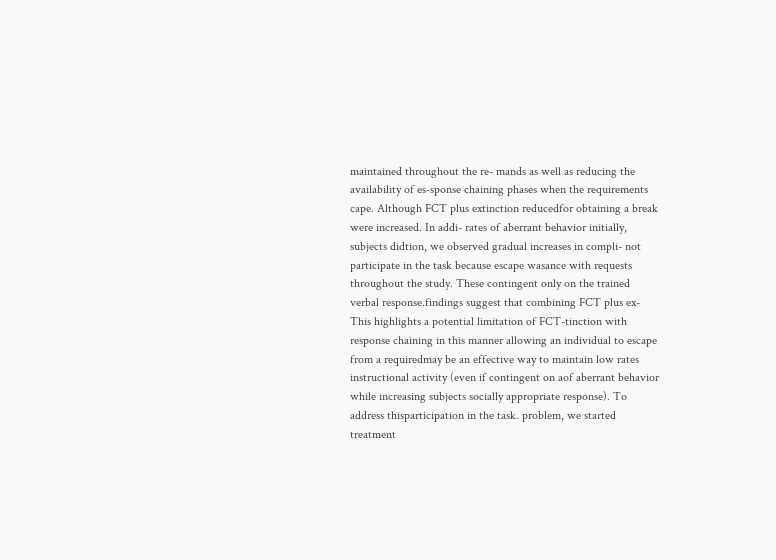maintained throughout the re- mands as well as reducing the availability of es-sponse chaining phases when the requirements cape. Although FCT plus extinction reducedfor obtaining a break were increased. In addi- rates of aberrant behavior initially, subjects didtion, we observed gradual increases in compli- not participate in the task because escape wasance with requests throughout the study. These contingent only on the trained verbal response.findings suggest that combining FCT plus ex- This highlights a potential limitation of FCT-tinction with response chaining in this manner allowing an individual to escape from a requiredmay be an effective way to maintain low rates instructional activity (even if contingent on aof aberrant behavior while increasing subjects socially appropriate response). To address thisparticipation in the task. problem, we started treatment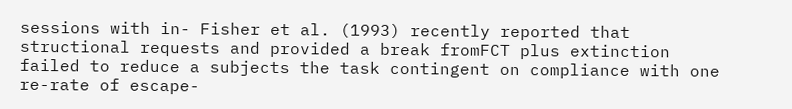sessions with in- Fisher et al. (1993) recently reported that structional requests and provided a break fromFCT plus extinction failed to reduce a subjects the task contingent on compliance with one re-rate of escape-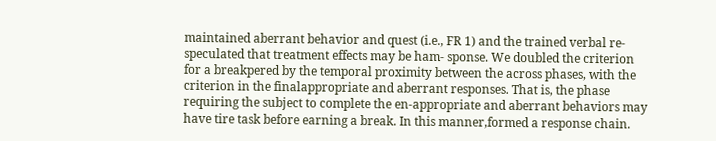maintained aberrant behavior and quest (i.e., FR 1) and the trained verbal re-speculated that treatment effects may be ham- sponse. We doubled the criterion for a breakpered by the temporal proximity between the across phases, with the criterion in the finalappropriate and aberrant responses. That is, the phase requiring the subject to complete the en-appropriate and aberrant behaviors may have tire task before earning a break. In this manner,formed a response chain.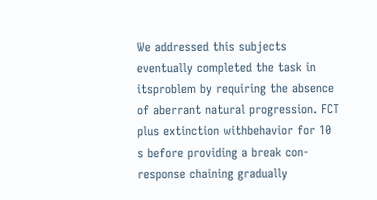We addressed this subjects eventually completed the task in itsproblem by requiring the absence of aberrant natural progression. FCT plus extinction withbehavior for 10 s before providing a break con- response chaining gradually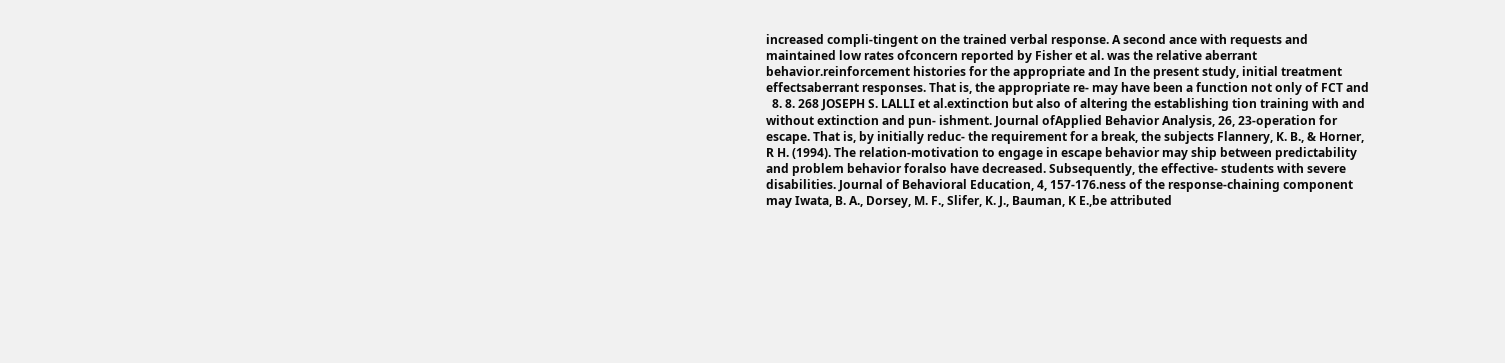increased compli-tingent on the trained verbal response. A second ance with requests and maintained low rates ofconcern reported by Fisher et al. was the relative aberrant behavior.reinforcement histories for the appropriate and In the present study, initial treatment effectsaberrant responses. That is, the appropriate re- may have been a function not only of FCT and
  8. 8. 268 JOSEPH S. LALLI et al.extinction but also of altering the establishing tion training with and without extinction and pun- ishment. Journal ofApplied Behavior Analysis, 26, 23-operation for escape. That is, by initially reduc- the requirement for a break, the subjects Flannery, K. B., & Horner, R H. (1994). The relation-motivation to engage in escape behavior may ship between predictability and problem behavior foralso have decreased. Subsequently, the effective- students with severe disabilities. Journal of Behavioral Education, 4, 157-176.ness of the response-chaining component may Iwata, B. A., Dorsey, M. F., Slifer, K. J., Bauman, K E.,be attributed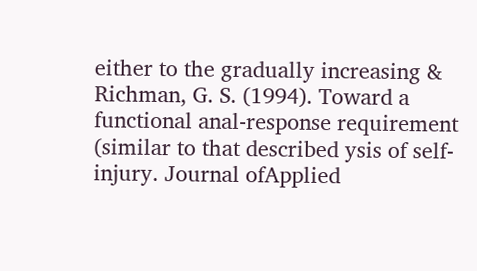either to the gradually increasing & Richman, G. S. (1994). Toward a functional anal-response requirement (similar to that described ysis of self-injury. Journal ofApplied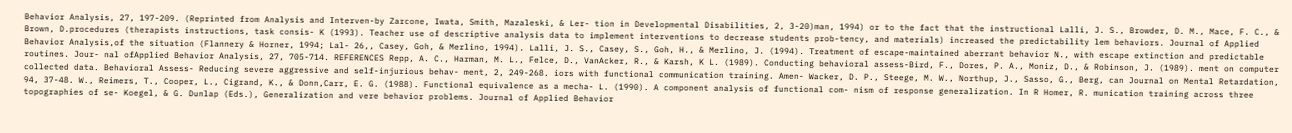Behavior Analysis, 27, 197-209. (Reprinted from Analysis and Interven-by Zarcone, Iwata, Smith, Mazaleski, & Ler- tion in Developmental Disabilities, 2, 3-20)man, 1994) or to the fact that the instructional Lalli, J. S., Browder, D. M., Mace, F. C., & Brown, D.procedures (therapists instructions, task consis- K (1993). Teacher use of descriptive analysis data to implement interventions to decrease students prob-tency, and materials) increased the predictability lem behaviors. Journal of Applied Behavior Analysis,of the situation (Flannery & Horner, 1994; Lal- 26,, Casey, Goh, & Merlino, 1994). Lalli, J. S., Casey, S., Goh, H., & Merlino, J. (1994). Treatment of escape-maintained aberrant behavior N., with escape extinction and predictable routines. Jour- nal ofApplied Behavior Analysis, 27, 705-714. REFERENCES Repp, A. C., Harman, M. L., Felce, D., VanAcker, R., & Karsh, K L. (1989). Conducting behavioral assess-Bird, F., Dores, P. A., Moniz, D., & Robinson, J. (1989). ment on computer collected data. Behavioral Assess- Reducing severe aggressive and self-injurious behav- ment, 2, 249-268. iors with functional communication training. Amen- Wacker, D. P., Steege, M. W., Northup, J., Sasso, G., Berg, can Journal on Mental Retardation, 94, 37-48. W., Reimers, T., Cooper, L., Cigrand, K., & Donn,Carr, E. G. (1988). Functional equivalence as a mecha- L. (1990). A component analysis of functional com- nism of response generalization. In R Homer, R. munication training across three topographies of se- Koegel, & G. Dunlap (Eds.), Generalization and vere behavior problems. Journal of Applied Behavior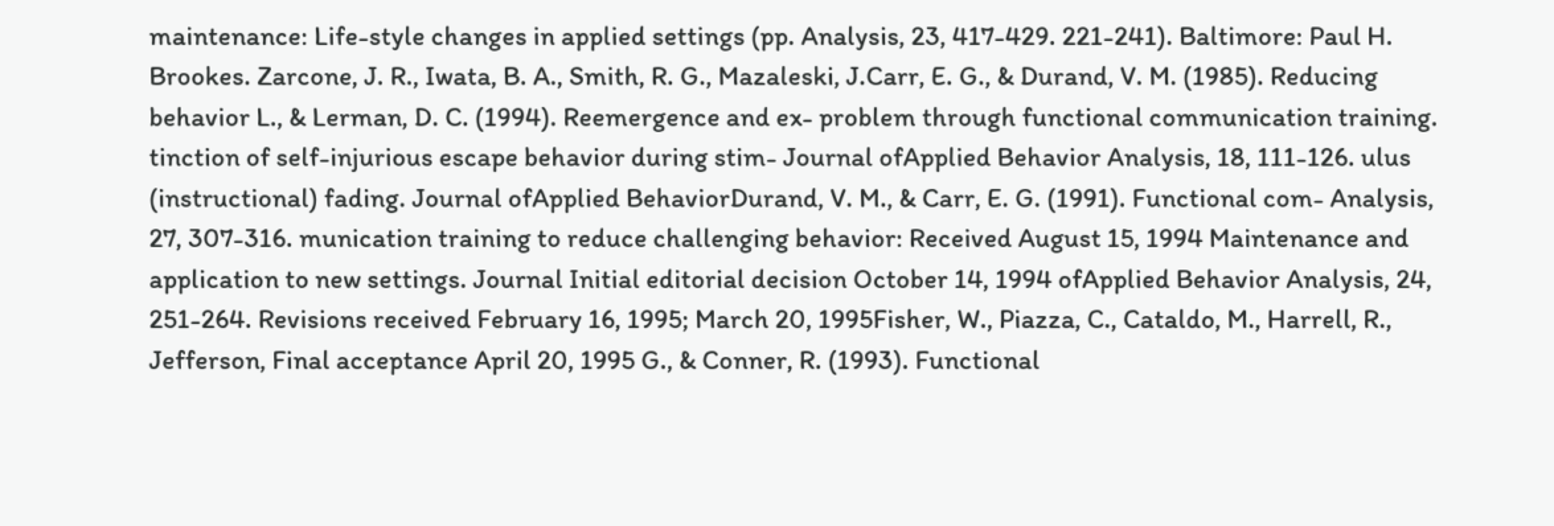maintenance: Life-style changes in applied settings (pp. Analysis, 23, 417-429. 221-241). Baltimore: Paul H. Brookes. Zarcone, J. R., Iwata, B. A., Smith, R. G., Mazaleski, J.Carr, E. G., & Durand, V. M. (1985). Reducing behavior L., & Lerman, D. C. (1994). Reemergence and ex- problem through functional communication training. tinction of self-injurious escape behavior during stim- Journal ofApplied Behavior Analysis, 18, 111-126. ulus (instructional) fading. Journal ofApplied BehaviorDurand, V. M., & Carr, E. G. (1991). Functional com- Analysis, 27, 307-316. munication training to reduce challenging behavior: Received August 15, 1994 Maintenance and application to new settings. Journal Initial editorial decision October 14, 1994 ofApplied Behavior Analysis, 24, 251-264. Revisions received February 16, 1995; March 20, 1995Fisher, W., Piazza, C., Cataldo, M., Harrell, R., Jefferson, Final acceptance April 20, 1995 G., & Conner, R. (1993). Functional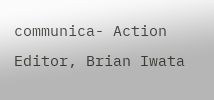communica- Action Editor, Brian Iwata